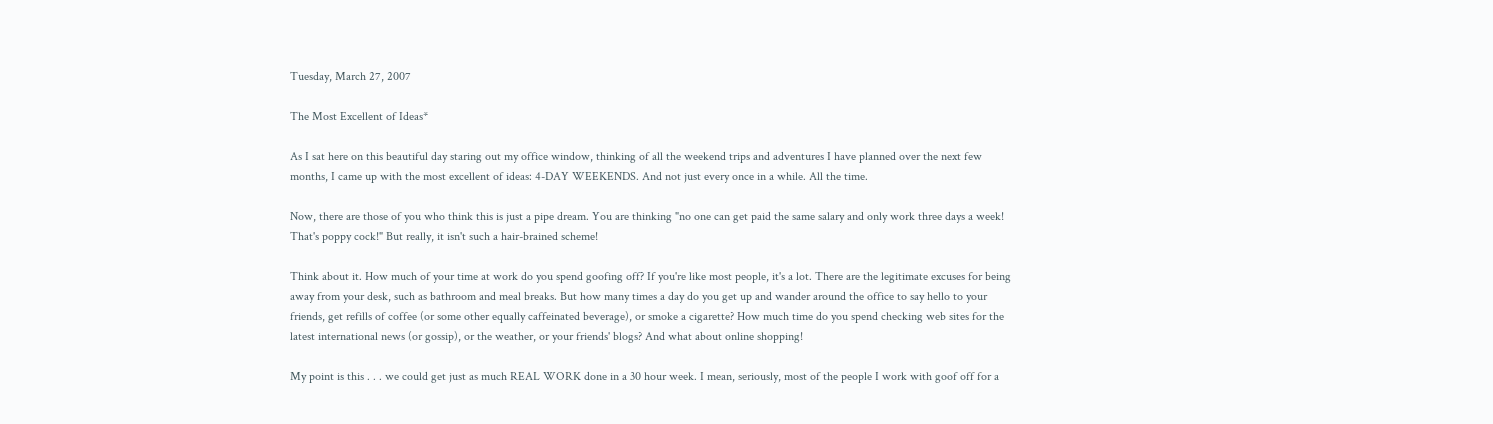Tuesday, March 27, 2007

The Most Excellent of Ideas*

As I sat here on this beautiful day staring out my office window, thinking of all the weekend trips and adventures I have planned over the next few months, I came up with the most excellent of ideas: 4-DAY WEEKENDS. And not just every once in a while. All the time.

Now, there are those of you who think this is just a pipe dream. You are thinking "no one can get paid the same salary and only work three days a week! That's poppy cock!" But really, it isn't such a hair-brained scheme!

Think about it. How much of your time at work do you spend goofing off? If you're like most people, it's a lot. There are the legitimate excuses for being away from your desk, such as bathroom and meal breaks. But how many times a day do you get up and wander around the office to say hello to your friends, get refills of coffee (or some other equally caffeinated beverage), or smoke a cigarette? How much time do you spend checking web sites for the latest international news (or gossip), or the weather, or your friends' blogs? And what about online shopping!

My point is this . . . we could get just as much REAL WORK done in a 30 hour week. I mean, seriously, most of the people I work with goof off for a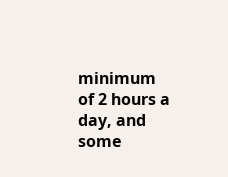minimum of 2 hours a day, and some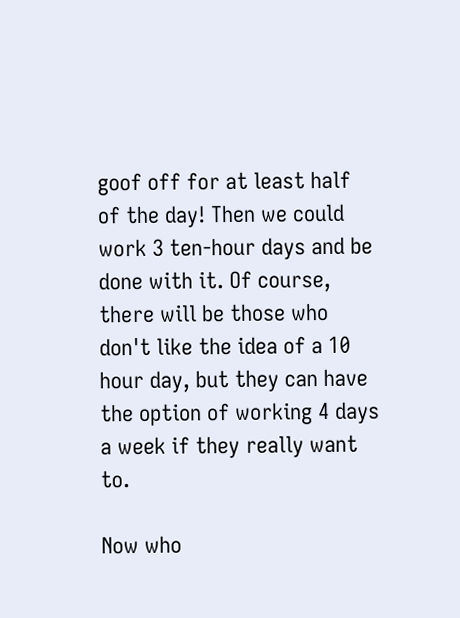goof off for at least half of the day! Then we could work 3 ten-hour days and be done with it. Of course, there will be those who don't like the idea of a 10 hour day, but they can have the option of working 4 days a week if they really want to.

Now who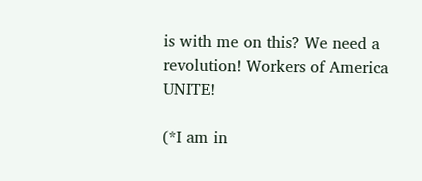is with me on this? We need a revolution! Workers of America UNITE!

(*I am in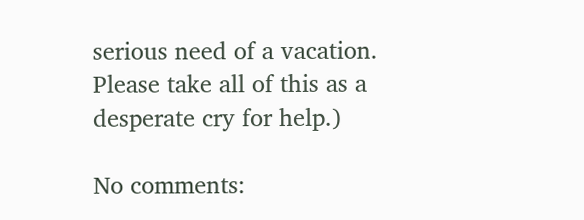serious need of a vacation. Please take all of this as a desperate cry for help.)

No comments: